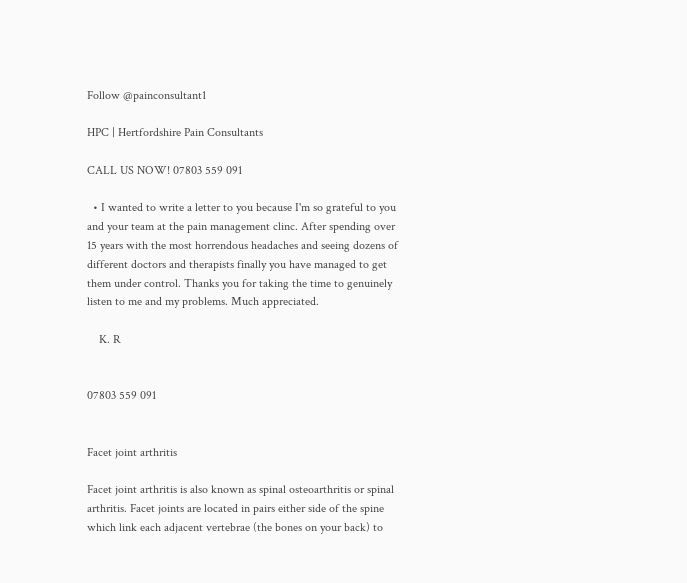Follow @painconsultant1

HPC | Hertfordshire Pain Consultants

CALL US NOW! 07803 559 091

  • I wanted to write a letter to you because I'm so grateful to you and your team at the pain management clinc. After spending over 15 years with the most horrendous headaches and seeing dozens of different doctors and therapists finally you have managed to get them under control. Thanks you for taking the time to genuinely listen to me and my problems. Much appreciated.

    K. R


07803 559 091


Facet joint arthritis

Facet joint arthritis is also known as spinal osteoarthritis or spinal arthritis. Facet joints are located in pairs either side of the spine which link each adjacent vertebrae (the bones on your back) to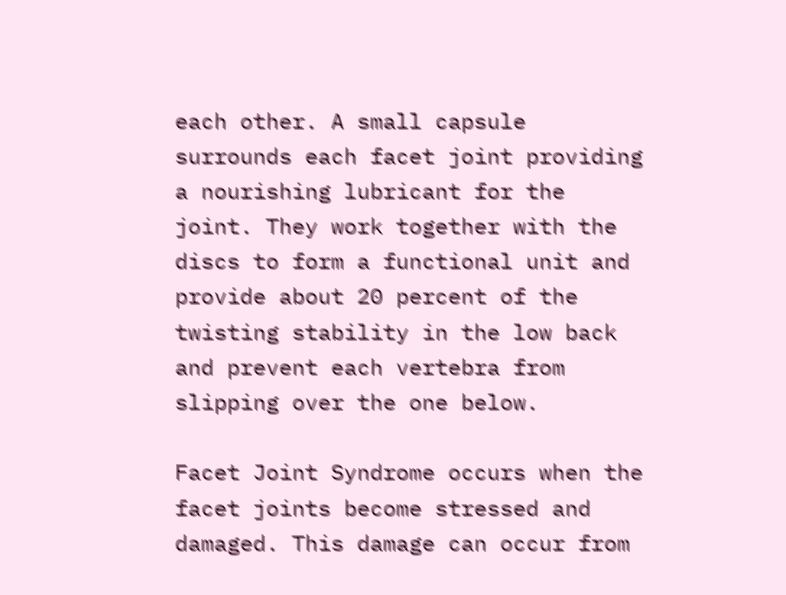each other. A small capsule surrounds each facet joint providing a nourishing lubricant for the joint. They work together with the discs to form a functional unit and provide about 20 percent of the twisting stability in the low back and prevent each vertebra from slipping over the one below.

Facet Joint Syndrome occurs when the facet joints become stressed and damaged. This damage can occur from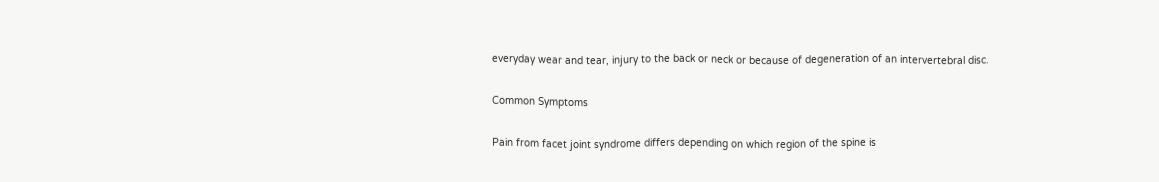everyday wear and tear, injury to the back or neck or because of degeneration of an intervertebral disc.

Common Symptoms

Pain from facet joint syndrome differs depending on which region of the spine is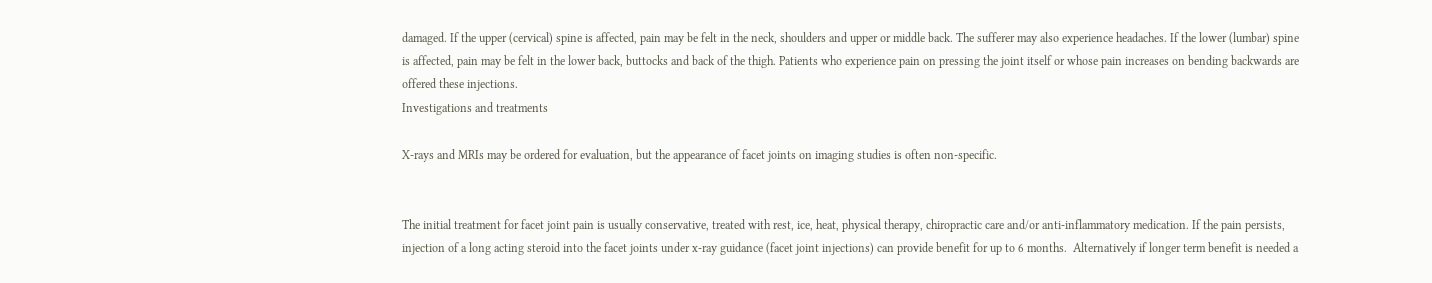damaged. If the upper (cervical) spine is affected, pain may be felt in the neck, shoulders and upper or middle back. The sufferer may also experience headaches. If the lower (lumbar) spine is affected, pain may be felt in the lower back, buttocks and back of the thigh. Patients who experience pain on pressing the joint itself or whose pain increases on bending backwards are offered these injections.
Investigations and treatments

X-rays and MRIs may be ordered for evaluation, but the appearance of facet joints on imaging studies is often non-specific.


The initial treatment for facet joint pain is usually conservative, treated with rest, ice, heat, physical therapy, chiropractic care and/or anti-inflammatory medication. If the pain persists, injection of a long acting steroid into the facet joints under x-ray guidance (facet joint injections) can provide benefit for up to 6 months.  Alternatively if longer term benefit is needed a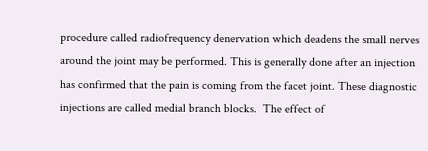procedure called radiofrequency denervation which deadens the small nerves around the joint may be performed. This is generally done after an injection has confirmed that the pain is coming from the facet joint. These diagnostic injections are called medial branch blocks.  The effect of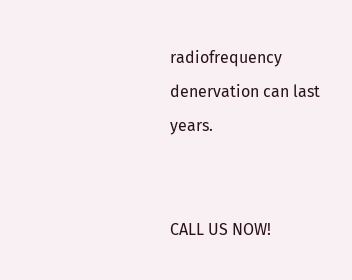radiofrequency denervation can last years.


CALL US NOW!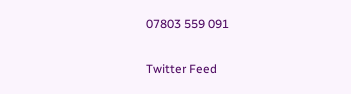07803 559 091

Twitter Feed